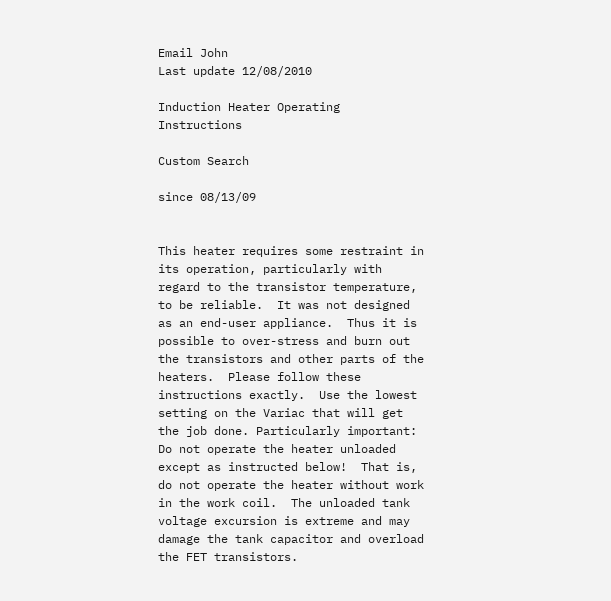Email John
Last update 12/08/2010

Induction Heater Operating Instructions

Custom Search

since 08/13/09


This heater requires some restraint in its operation, particularly with regard to the transistor temperature, to be reliable.  It was not designed as an end-user appliance.  Thus it is possible to over-stress and burn out the transistors and other parts of the heaters.  Please follow these instructions exactly.  Use the lowest setting on the Variac that will get the job done. Particularly important: Do not operate the heater unloaded except as instructed below!  That is, do not operate the heater without work in the work coil.  The unloaded tank voltage excursion is extreme and may damage the tank capacitor and overload the FET transistors.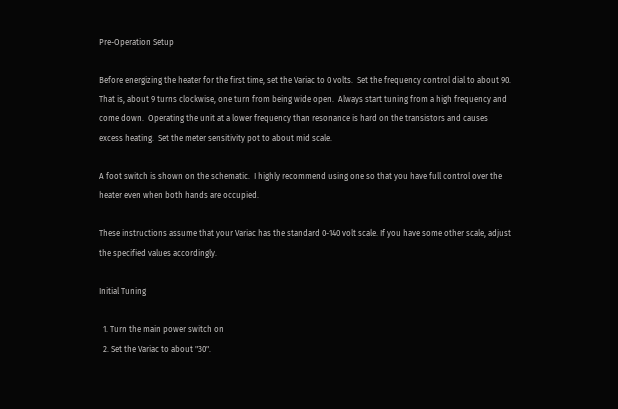Pre-Operation Setup

Before energizing the heater for the first time, set the Variac to 0 volts.  Set the frequency control dial to about 90.  That is, about 9 turns clockwise, one turn from being wide open.  Always start tuning from a high frequency and come down.  Operating the unit at a lower frequency than resonance is hard on the transistors and causes excess heating.  Set the meter sensitivity pot to about mid scale.

A foot switch is shown on the schematic.  I highly recommend using one so that you have full control over the heater even when both hands are occupied.

These instructions assume that your Variac has the standard 0-140 volt scale. If you have some other scale, adjust the specified values accordingly.

Initial Tuning

  1. Turn the main power switch on
  2. Set the Variac to about "30".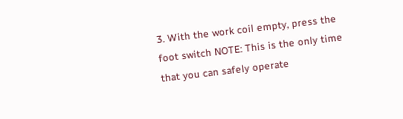3. With the work coil empty, press the foot switch NOTE: This is the only time that you can safely operate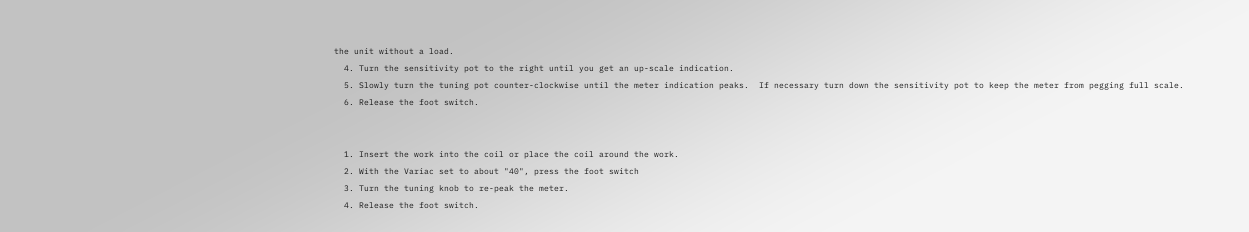the unit without a load.
  4. Turn the sensitivity pot to the right until you get an up-scale indication.
  5. Slowly turn the tuning pot counter-clockwise until the meter indication peaks.  If necessary turn down the sensitivity pot to keep the meter from pegging full scale.
  6. Release the foot switch.


  1. Insert the work into the coil or place the coil around the work.
  2. With the Variac set to about "40", press the foot switch
  3. Turn the tuning knob to re-peak the meter.
  4. Release the foot switch.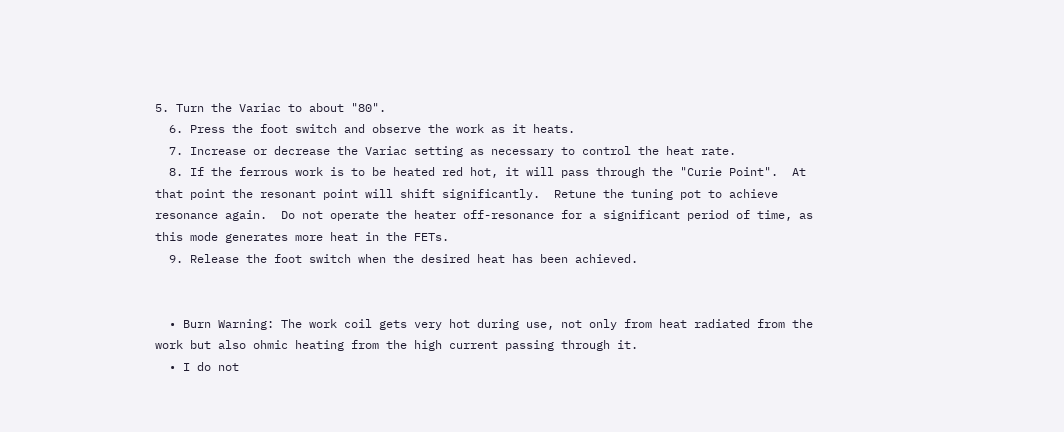5. Turn the Variac to about "80".
  6. Press the foot switch and observe the work as it heats.
  7. Increase or decrease the Variac setting as necessary to control the heat rate.
  8. If the ferrous work is to be heated red hot, it will pass through the "Curie Point".  At that point the resonant point will shift significantly.  Retune the tuning pot to achieve resonance again.  Do not operate the heater off-resonance for a significant period of time, as this mode generates more heat in the FETs.
  9. Release the foot switch when the desired heat has been achieved.


  • Burn Warning: The work coil gets very hot during use, not only from heat radiated from the work but also ohmic heating from the high current passing through it.
  • I do not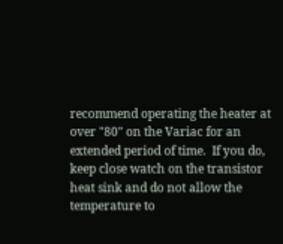recommend operating the heater at over "80" on the Variac for an extended period of time.  If you do, keep close watch on the transistor heat sink and do not allow the temperature to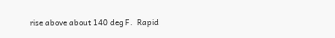rise above about 140 deg F.  Rapid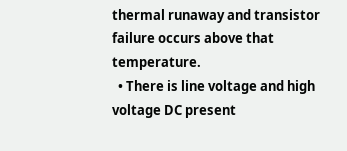thermal runaway and transistor failure occurs above that temperature.
  • There is line voltage and high voltage DC present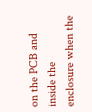on the PCB and inside the enclosure when the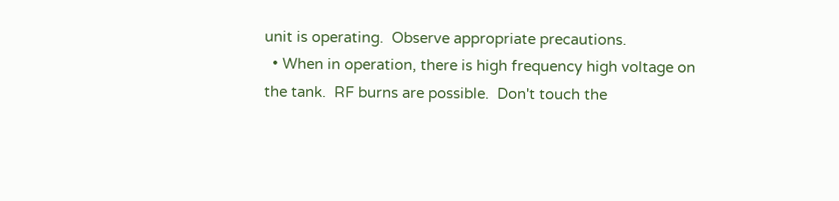unit is operating.  Observe appropriate precautions.
  • When in operation, there is high frequency high voltage on the tank.  RF burns are possible.  Don't touch the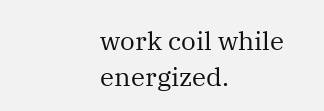work coil while energized.